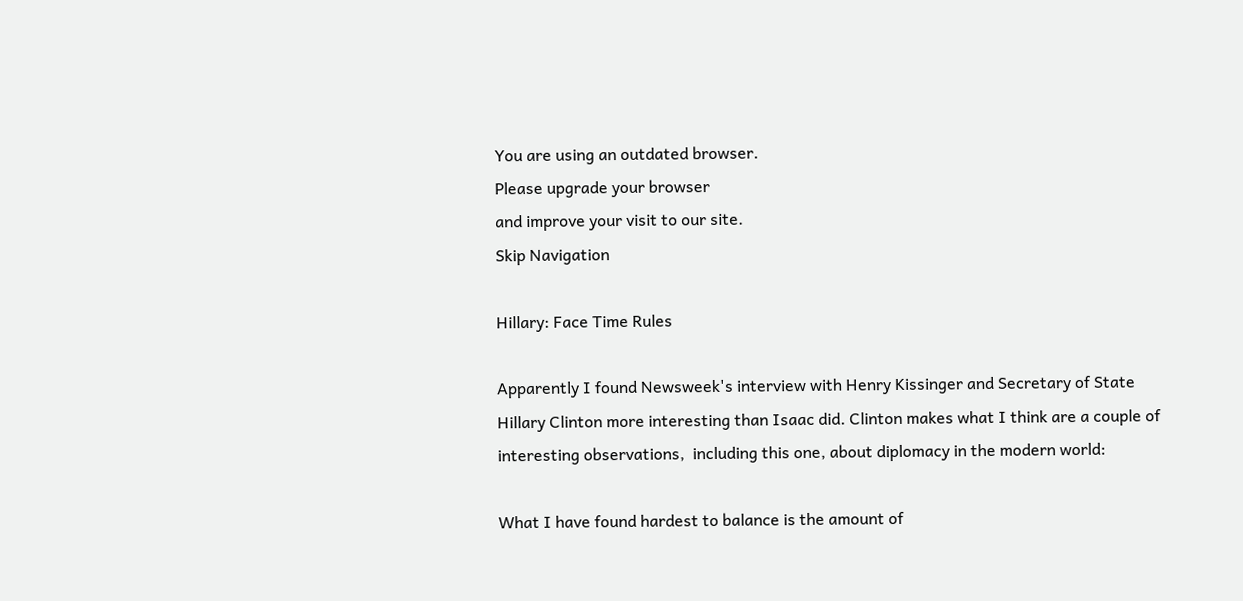You are using an outdated browser.
Please upgrade your browser
and improve your visit to our site.
Skip Navigation

Hillary: Face Time Rules

Apparently I found Newsweek's interview with Henry Kissinger and Secretary of State Hillary Clinton more interesting than Isaac did. Clinton makes what I think are a couple of interesting observations,  including this one, about diplomacy in the modern world:

What I have found hardest to balance is the amount of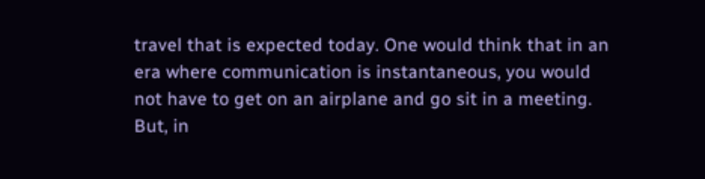travel that is expected today. One would think that in an era where communication is instantaneous, you would not have to get on an airplane and go sit in a meeting. But, in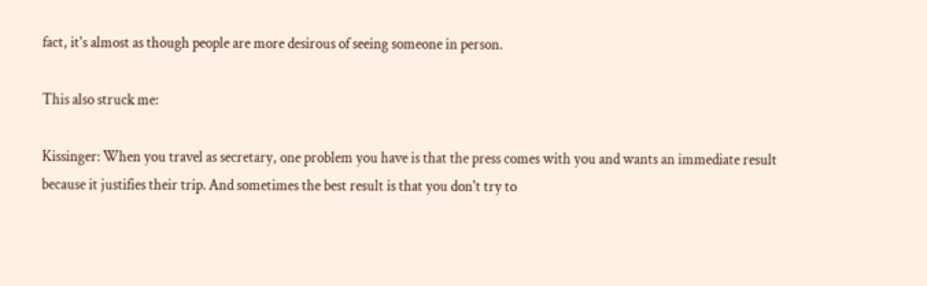fact, it's almost as though people are more desirous of seeing someone in person.

This also struck me:

Kissinger: When you travel as secretary, one problem you have is that the press comes with you and wants an immediate result because it justifies their trip. And sometimes the best result is that you don't try to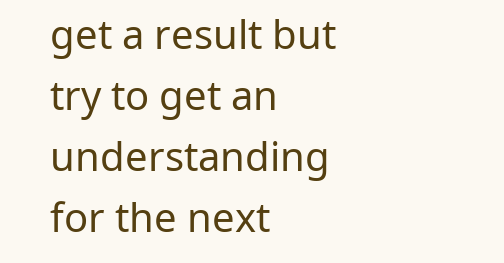get a result but try to get an understanding for the next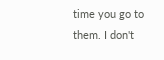time you go to them. I don't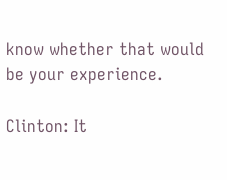know whether that would be your experience.

Clinton: It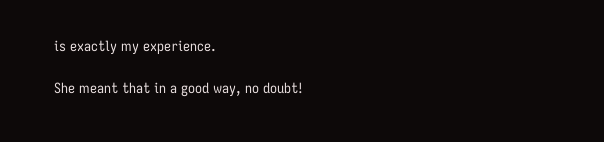is exactly my experience.

She meant that in a good way, no doubt!